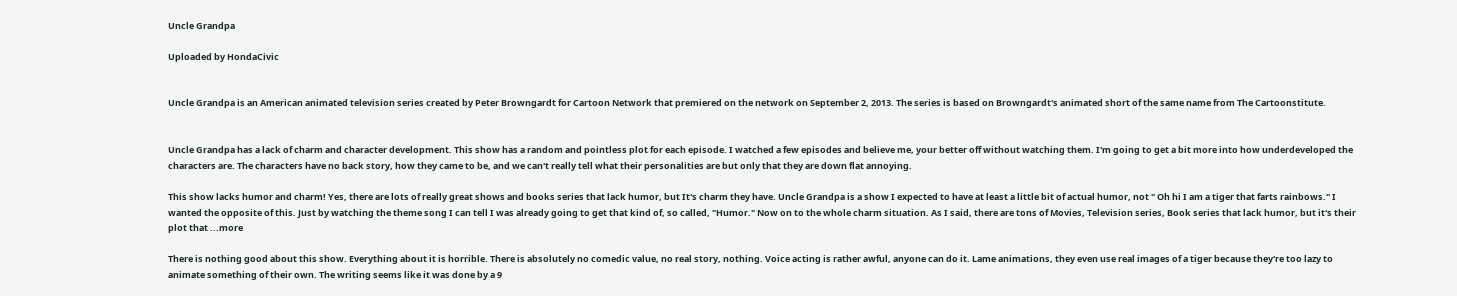Uncle Grandpa

Uploaded by HondaCivic


Uncle Grandpa is an American animated television series created by Peter Browngardt for Cartoon Network that premiered on the network on September 2, 2013. The series is based on Browngardt's animated short of the same name from The Cartoonstitute.


Uncle Grandpa has a lack of charm and character development. This show has a random and pointless plot for each episode. I watched a few episodes and believe me, your better off without watching them. I'm going to get a bit more into how underdeveloped the characters are. The characters have no back story, how they came to be, and we can't really tell what their personalities are but only that they are down flat annoying.

This show lacks humor and charm! Yes, there are lots of really great shows and books series that lack humor, but It's charm they have. Uncle Grandpa is a show I expected to have at least a little bit of actual humor, not " Oh hi I am a tiger that farts rainbows." I wanted the opposite of this. Just by watching the theme song I can tell I was already going to get that kind of, so called, "Humor." Now on to the whole charm situation. As I said, there are tons of Movies, Television series, Book series that lack humor, but it's their plot that ...more

There is nothing good about this show. Everything about it is horrible. There is absolutely no comedic value, no real story, nothing. Voice acting is rather awful, anyone can do it. Lame animations, they even use real images of a tiger because they're too lazy to animate something of their own. The writing seems like it was done by a 9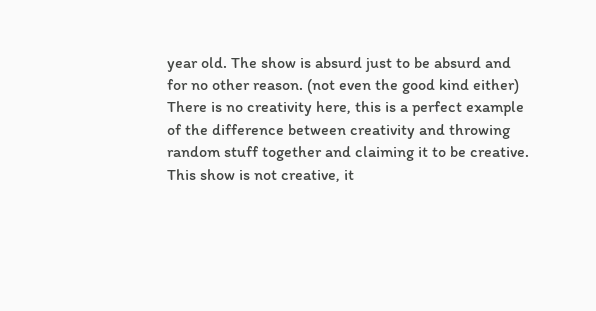year old. The show is absurd just to be absurd and for no other reason. (not even the good kind either) There is no creativity here, this is a perfect example of the difference between creativity and throwing random stuff together and claiming it to be creative. This show is not creative, it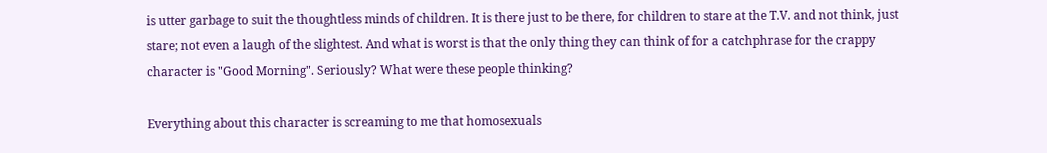is utter garbage to suit the thoughtless minds of children. It is there just to be there, for children to stare at the T.V. and not think, just stare; not even a laugh of the slightest. And what is worst is that the only thing they can think of for a catchphrase for the crappy character is "Good Morning". Seriously? What were these people thinking?

Everything about this character is screaming to me that homosexuals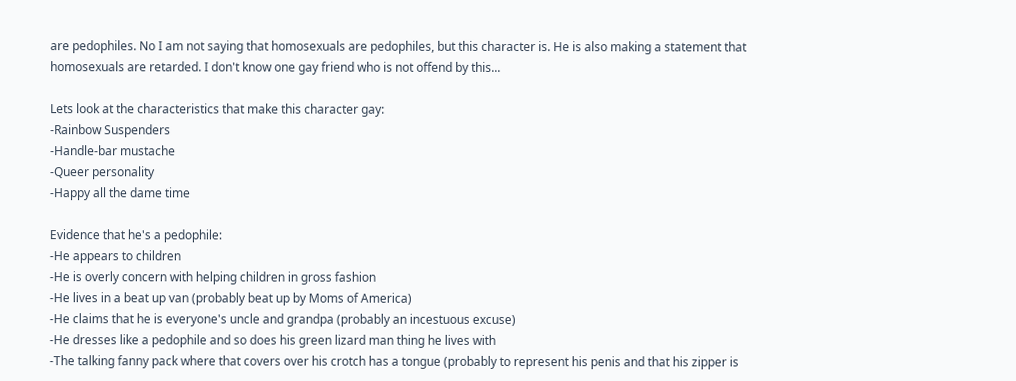are pedophiles. No I am not saying that homosexuals are pedophiles, but this character is. He is also making a statement that homosexuals are retarded. I don't know one gay friend who is not offend by this...

Lets look at the characteristics that make this character gay:
-Rainbow Suspenders
-Handle-bar mustache
-Queer personality
-Happy all the dame time

Evidence that he's a pedophile:
-He appears to children
-He is overly concern with helping children in gross fashion
-He lives in a beat up van (probably beat up by Moms of America)
-He claims that he is everyone's uncle and grandpa (probably an incestuous excuse)
-He dresses like a pedophile and so does his green lizard man thing he lives with
-The talking fanny pack where that covers over his crotch has a tongue (probably to represent his penis and that his zipper is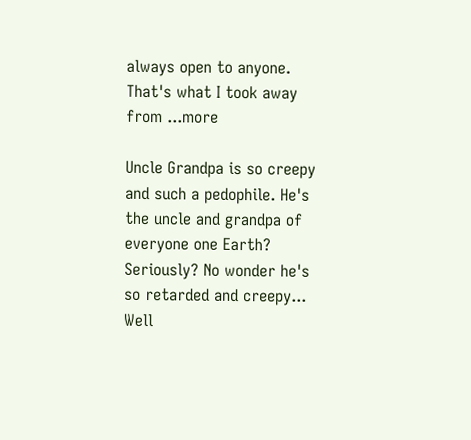always open to anyone. That's what I took away from ...more

Uncle Grandpa is so creepy and such a pedophile. He's the uncle and grandpa of everyone one Earth? Seriously? No wonder he's so retarded and creepy... Well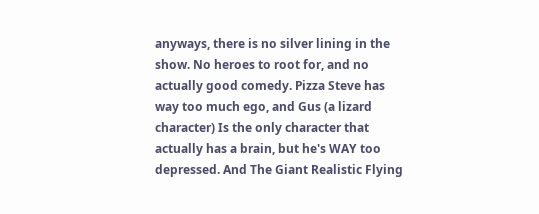anyways, there is no silver lining in the show. No heroes to root for, and no actually good comedy. Pizza Steve has way too much ego, and Gus (a lizard character) Is the only character that actually has a brain, but he's WAY too depressed. And The Giant Realistic Flying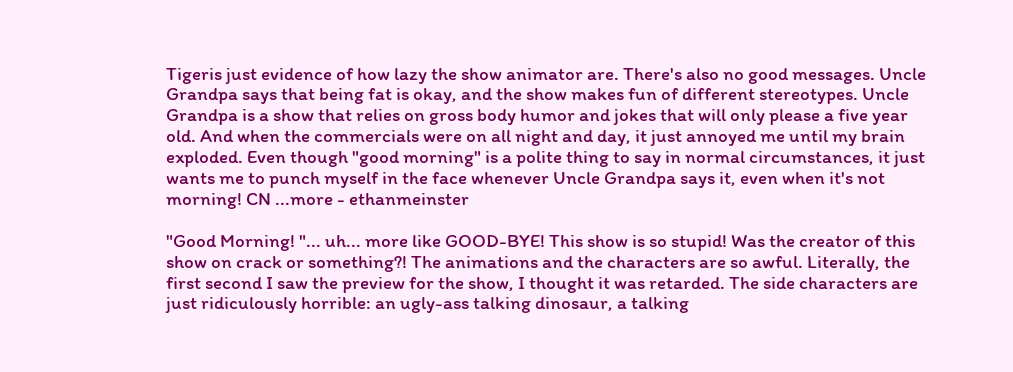Tigeris just evidence of how lazy the show animator are. There's also no good messages. Uncle Grandpa says that being fat is okay, and the show makes fun of different stereotypes. Uncle Grandpa is a show that relies on gross body humor and jokes that will only please a five year old. And when the commercials were on all night and day, it just annoyed me until my brain exploded. Even though "good morning" is a polite thing to say in normal circumstances, it just wants me to punch myself in the face whenever Uncle Grandpa says it, even when it's not morning! CN ...more - ethanmeinster

"Good Morning! "... uh... more like GOOD-BYE! This show is so stupid! Was the creator of this show on crack or something?! The animations and the characters are so awful. Literally, the first second I saw the preview for the show, I thought it was retarded. The side characters are just ridiculously horrible: an ugly-ass talking dinosaur, a talking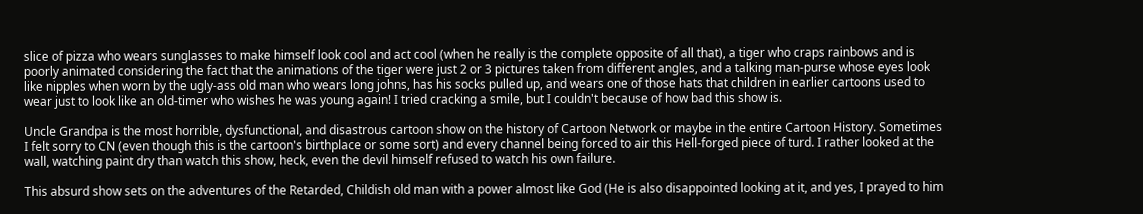slice of pizza who wears sunglasses to make himself look cool and act cool (when he really is the complete opposite of all that), a tiger who craps rainbows and is poorly animated considering the fact that the animations of the tiger were just 2 or 3 pictures taken from different angles, and a talking man-purse whose eyes look like nipples when worn by the ugly-ass old man who wears long johns, has his socks pulled up, and wears one of those hats that children in earlier cartoons used to wear just to look like an old-timer who wishes he was young again! I tried cracking a smile, but I couldn't because of how bad this show is.

Uncle Grandpa is the most horrible, dysfunctional, and disastrous cartoon show on the history of Cartoon Network or maybe in the entire Cartoon History. Sometimes I felt sorry to CN (even though this is the cartoon's birthplace or some sort) and every channel being forced to air this Hell-forged piece of turd. I rather looked at the wall, watching paint dry than watch this show, heck, even the devil himself refused to watch his own failure.

This absurd show sets on the adventures of the Retarded, Childish old man with a power almost like God (He is also disappointed looking at it, and yes, I prayed to him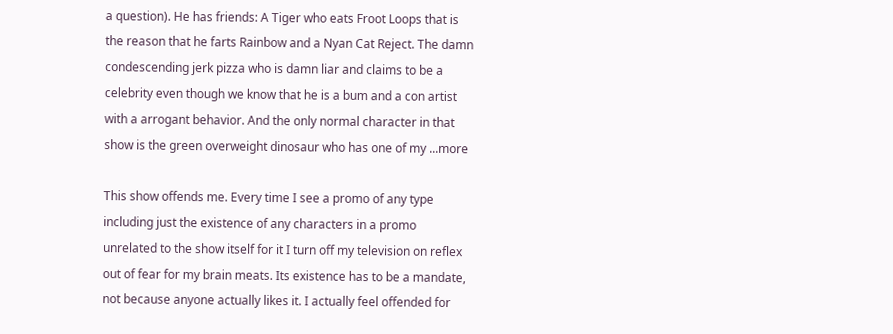a question). He has friends: A Tiger who eats Froot Loops that is the reason that he farts Rainbow and a Nyan Cat Reject. The damn condescending jerk pizza who is damn liar and claims to be a celebrity even though we know that he is a bum and a con artist with a arrogant behavior. And the only normal character in that show is the green overweight dinosaur who has one of my ...more

This show offends me. Every time I see a promo of any type including just the existence of any characters in a promo unrelated to the show itself for it I turn off my television on reflex out of fear for my brain meats. Its existence has to be a mandate, not because anyone actually likes it. I actually feel offended for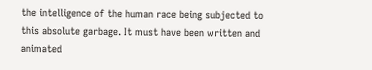the intelligence of the human race being subjected to this absolute garbage. It must have been written and animated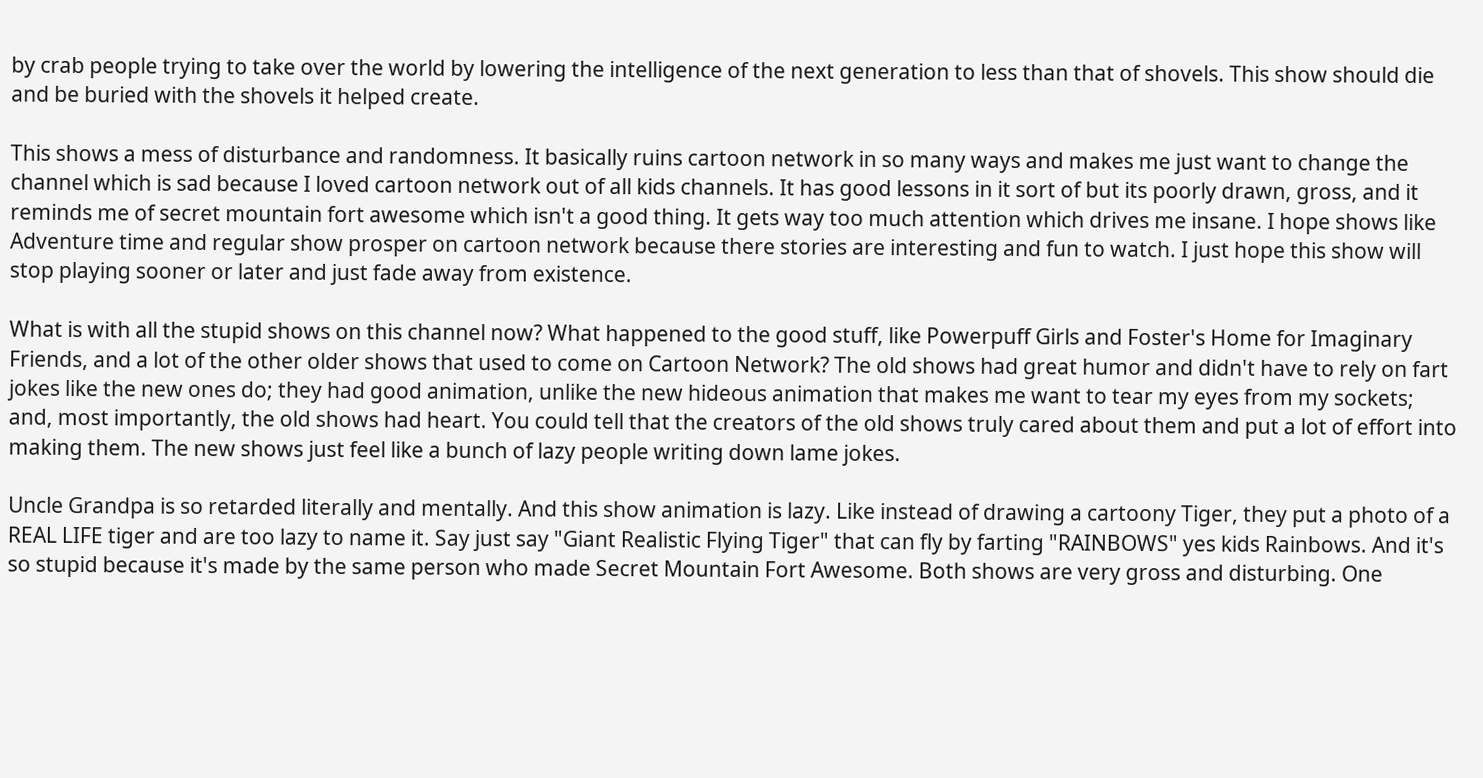by crab people trying to take over the world by lowering the intelligence of the next generation to less than that of shovels. This show should die and be buried with the shovels it helped create.

This shows a mess of disturbance and randomness. It basically ruins cartoon network in so many ways and makes me just want to change the channel which is sad because I loved cartoon network out of all kids channels. It has good lessons in it sort of but its poorly drawn, gross, and it reminds me of secret mountain fort awesome which isn't a good thing. It gets way too much attention which drives me insane. I hope shows like Adventure time and regular show prosper on cartoon network because there stories are interesting and fun to watch. I just hope this show will stop playing sooner or later and just fade away from existence.

What is with all the stupid shows on this channel now? What happened to the good stuff, like Powerpuff Girls and Foster's Home for Imaginary Friends, and a lot of the other older shows that used to come on Cartoon Network? The old shows had great humor and didn't have to rely on fart jokes like the new ones do; they had good animation, unlike the new hideous animation that makes me want to tear my eyes from my sockets; and, most importantly, the old shows had heart. You could tell that the creators of the old shows truly cared about them and put a lot of effort into making them. The new shows just feel like a bunch of lazy people writing down lame jokes.

Uncle Grandpa is so retarded literally and mentally. And this show animation is lazy. Like instead of drawing a cartoony Tiger, they put a photo of a REAL LIFE tiger and are too lazy to name it. Say just say "Giant Realistic Flying Tiger" that can fly by farting "RAINBOWS" yes kids Rainbows. And it's so stupid because it's made by the same person who made Secret Mountain Fort Awesome. Both shows are very gross and disturbing. One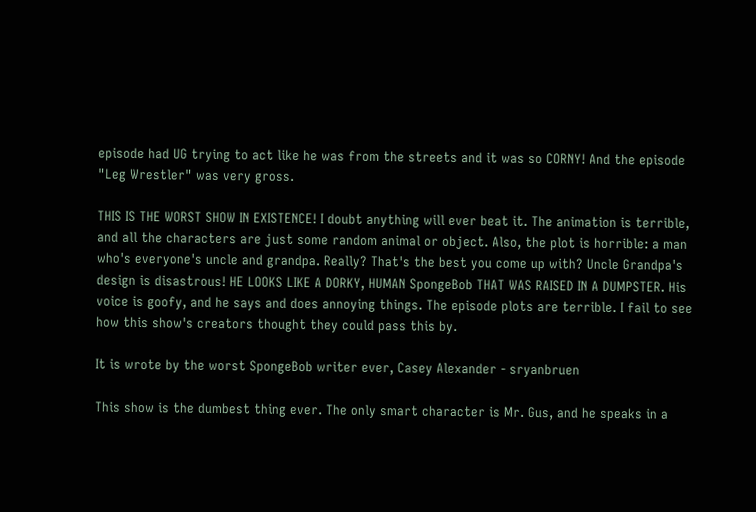episode had UG trying to act like he was from the streets and it was so CORNY! And the episode "Leg Wrestler" was very gross.

THIS IS THE WORST SHOW IN EXISTENCE! I doubt anything will ever beat it. The animation is terrible, and all the characters are just some random animal or object. Also, the plot is horrible: a man who's everyone's uncle and grandpa. Really? That's the best you come up with? Uncle Grandpa's design is disastrous! HE LOOKS LIKE A DORKY, HUMAN SpongeBob THAT WAS RAISED IN A DUMPSTER. His voice is goofy, and he says and does annoying things. The episode plots are terrible. I fail to see how this show's creators thought they could pass this by.

It is wrote by the worst SpongeBob writer ever, Casey Alexander - sryanbruen

This show is the dumbest thing ever. The only smart character is Mr. Gus, and he speaks in a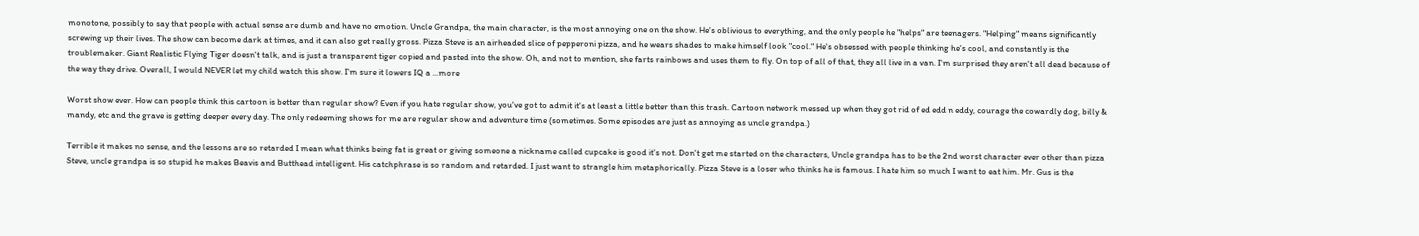monotone, possibly to say that people with actual sense are dumb and have no emotion. Uncle Grandpa, the main character, is the most annoying one on the show. He's oblivious to everything, and the only people he "helps" are teenagers. "Helping" means significantly screwing up their lives. The show can become dark at times, and it can also get really gross. Pizza Steve is an airheaded slice of pepperoni pizza, and he wears shades to make himself look "cool." He's obsessed with people thinking he's cool, and constantly is the troublemaker. Giant Realistic Flying Tiger doesn't talk, and is just a transparent tiger copied and pasted into the show. Oh, and not to mention, she farts rainbows and uses them to fly. On top of all of that, they all live in a van. I'm surprised they aren't all dead because of the way they drive. Overall, I would NEVER let my child watch this show. I'm sure it lowers IQ a ...more

Worst show ever. How can people think this cartoon is better than regular show? Even if you hate regular show, you've got to admit it's at least a little better than this trash. Cartoon network messed up when they got rid of ed edd n eddy, courage the cowardly dog, billy & mandy, etc and the grave is getting deeper every day. The only redeeming shows for me are regular show and adventure time (sometimes. Some episodes are just as annoying as uncle grandpa.)

Terrible it makes no sense, and the lessons are so retarded I mean what thinks being fat is great or giving someone a nickname called cupcake is good it's not. Don't get me started on the characters, Uncle grandpa has to be the 2nd worst character ever other than pizza Steve, uncle grandpa is so stupid he makes Beavis and Butthead intelligent. His catchphrase is so random and retarded. I just want to strangle him metaphorically. Pizza Steve is a loser who thinks he is famous. I hate him so much I want to eat him. Mr. Gus is the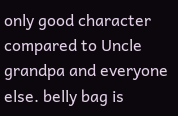only good character compared to Uncle grandpa and everyone else. belly bag is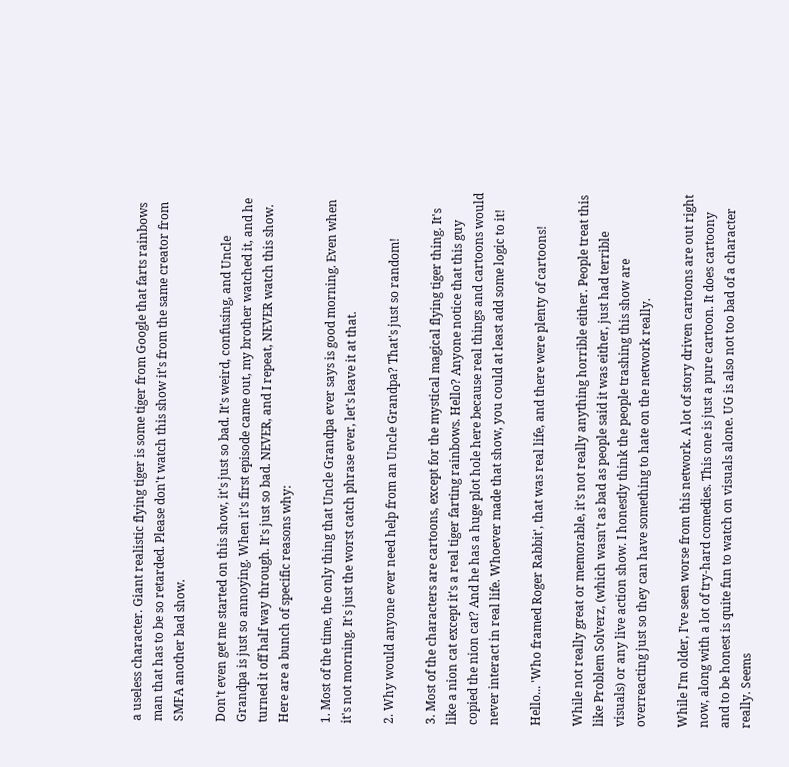a useless character. Giant realistic flying tiger is some tiger from Google that farts rainbows man that has to be so retarded. Please don't watch this show it's from the same creator from SMFA another bad show.

Don't even get me started on this show, it's just so bad. It's weird, confusing, and Uncle Grandpa is just so annoying. When it's first episode came out, my brother watched it, and he turned it off half way through. It's just so bad. NEVER, and I repeat, NEVER watch this show. Here are a bunch of specific reasons why:

1. Most of the time, the only thing that Uncle Grandpa ever says is good morning. Even when it's not morning. It's just the worst catch phrase ever, let's leave it at that.

2. Why would anyone ever need help from an Uncle Grandpa? That's just so random!

3. Most of the characters are cartoons, except for the mystical magical flying tiger thing. It's like a nion cat except it's a real tiger farting rainbows. Hello? Anyone notice that this guy copied the nion cat? And he has a huge plot hole here because real things and cartoons would never interact in real life. Whoever made that show, you could at least add some logic to it!

Hello... 'Who framed Roger Rabbit', that was real life, and there were plenty of cartoons!

While not really great or memorable, it's not really anything horrible either. People treat this like Problem Solverz, (which wasn't as bad as people said it was either, just had terrible visuals) or any live action show. I honestly think the people trashing this show are overreacting just so they can have something to hate on the network really.

While I'm older, I've seen worse from this network. A lot of story driven cartoons are out right now, along with a lot of try-hard comedies. This one is just a pure cartoon. It does cartoony and to be honest is quite fun to watch on visuals alone. UG is also not too bad of a character really. Seems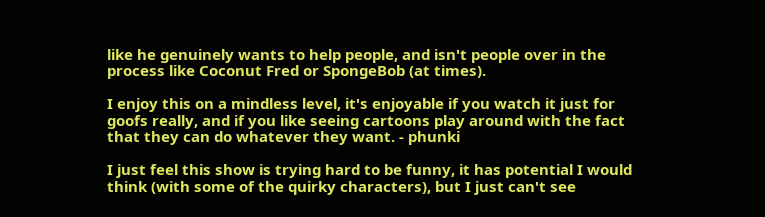like he genuinely wants to help people, and isn't people over in the process like Coconut Fred or SpongeBob (at times).

I enjoy this on a mindless level, it's enjoyable if you watch it just for goofs really, and if you like seeing cartoons play around with the fact that they can do whatever they want. - phunki

I just feel this show is trying hard to be funny, it has potential I would think (with some of the quirky characters), but I just can't see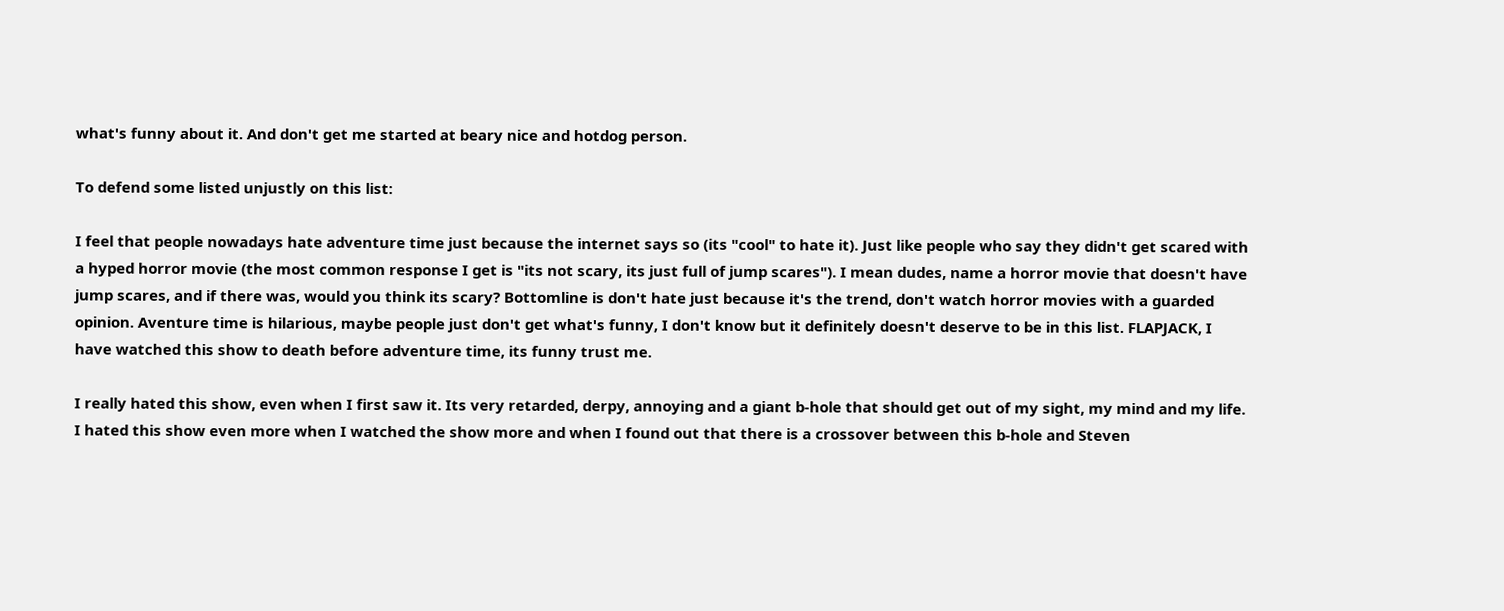what's funny about it. And don't get me started at beary nice and hotdog person.

To defend some listed unjustly on this list:

I feel that people nowadays hate adventure time just because the internet says so (its "cool" to hate it). Just like people who say they didn't get scared with a hyped horror movie (the most common response I get is "its not scary, its just full of jump scares"). I mean dudes, name a horror movie that doesn't have jump scares, and if there was, would you think its scary? Bottomline is don't hate just because it's the trend, don't watch horror movies with a guarded opinion. Aventure time is hilarious, maybe people just don't get what's funny, I don't know but it definitely doesn't deserve to be in this list. FLAPJACK, I have watched this show to death before adventure time, its funny trust me.

I really hated this show, even when I first saw it. Its very retarded, derpy, annoying and a giant b-hole that should get out of my sight, my mind and my life. I hated this show even more when I watched the show more and when I found out that there is a crossover between this b-hole and Steven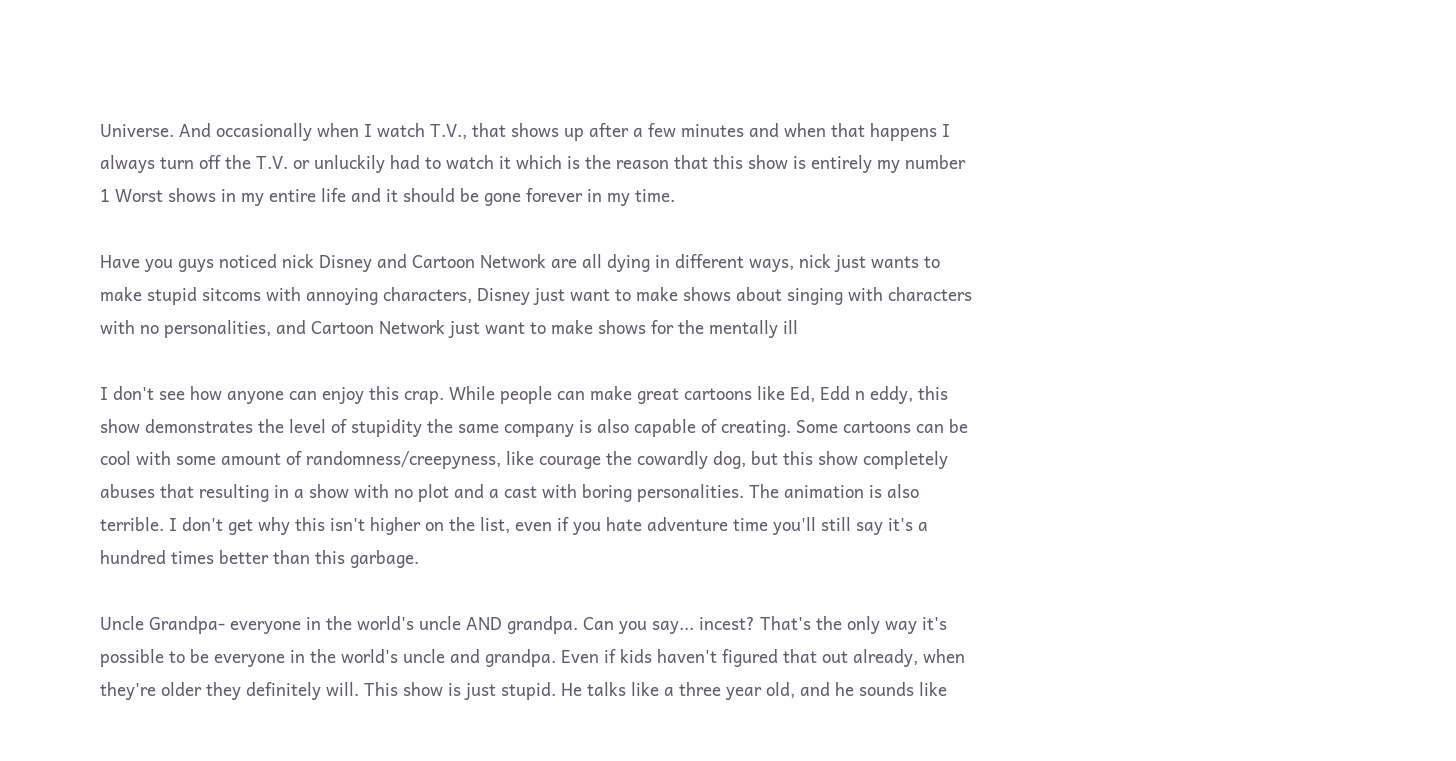Universe. And occasionally when I watch T.V., that shows up after a few minutes and when that happens I always turn off the T.V. or unluckily had to watch it which is the reason that this show is entirely my number 1 Worst shows in my entire life and it should be gone forever in my time.

Have you guys noticed nick Disney and Cartoon Network are all dying in different ways, nick just wants to make stupid sitcoms with annoying characters, Disney just want to make shows about singing with characters with no personalities, and Cartoon Network just want to make shows for the mentally ill

I don't see how anyone can enjoy this crap. While people can make great cartoons like Ed, Edd n eddy, this show demonstrates the level of stupidity the same company is also capable of creating. Some cartoons can be cool with some amount of randomness/creepyness, like courage the cowardly dog, but this show completely abuses that resulting in a show with no plot and a cast with boring personalities. The animation is also terrible. I don't get why this isn't higher on the list, even if you hate adventure time you'll still say it's a hundred times better than this garbage.

Uncle Grandpa- everyone in the world's uncle AND grandpa. Can you say... incest? That's the only way it's possible to be everyone in the world's uncle and grandpa. Even if kids haven't figured that out already, when they're older they definitely will. This show is just stupid. He talks like a three year old, and he sounds like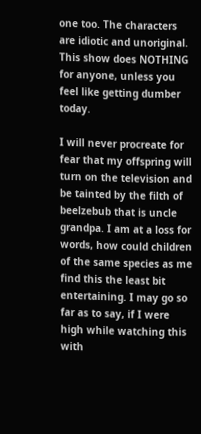one too. The characters are idiotic and unoriginal. This show does NOTHING for anyone, unless you feel like getting dumber today.

I will never procreate for fear that my offspring will turn on the television and be tainted by the filth of beelzebub that is uncle grandpa. I am at a loss for words, how could children of the same species as me find this the least bit entertaining. I may go so far as to say, if I were high while watching this with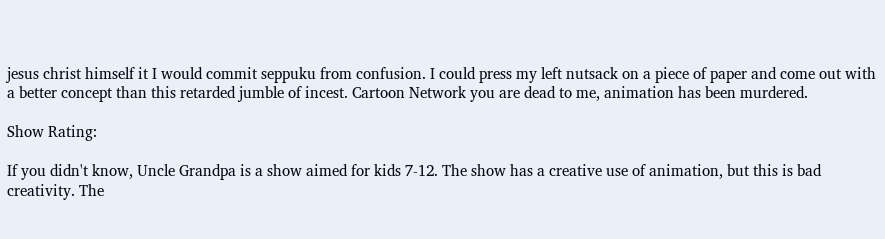jesus christ himself it I would commit seppuku from confusion. I could press my left nutsack on a piece of paper and come out with a better concept than this retarded jumble of incest. Cartoon Network you are dead to me, animation has been murdered.

Show Rating:

If you didn't know, Uncle Grandpa is a show aimed for kids 7-12. The show has a creative use of animation, but this is bad creativity. The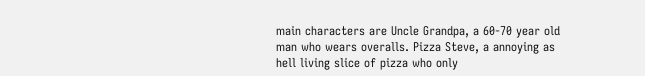main characters are Uncle Grandpa, a 60-70 year old man who wears overalls. Pizza Steve, a annoying as hell living slice of pizza who only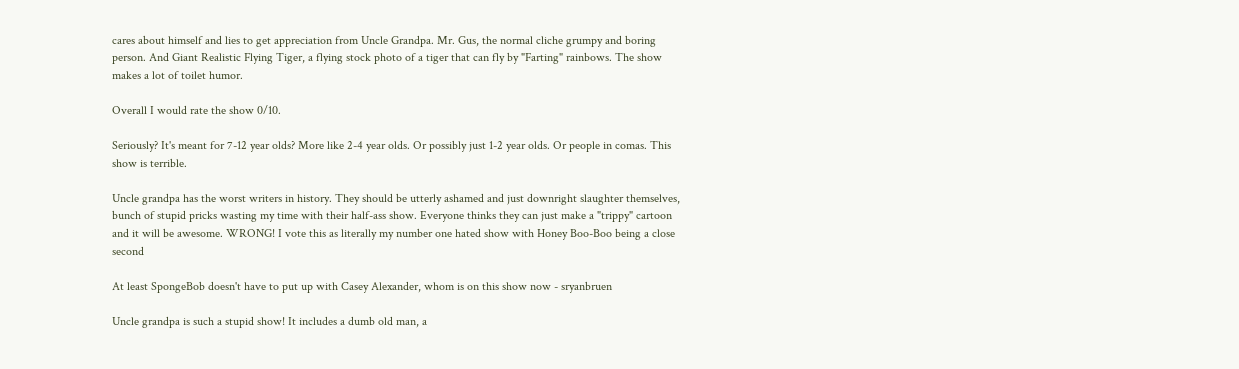cares about himself and lies to get appreciation from Uncle Grandpa. Mr. Gus, the normal cliche grumpy and boring person. And Giant Realistic Flying Tiger, a flying stock photo of a tiger that can fly by "Farting" rainbows. The show makes a lot of toilet humor.

Overall I would rate the show 0/10.

Seriously? It's meant for 7-12 year olds? More like 2-4 year olds. Or possibly just 1-2 year olds. Or people in comas. This show is terrible.

Uncle grandpa has the worst writers in history. They should be utterly ashamed and just downright slaughter themselves, bunch of stupid pricks wasting my time with their half-ass show. Everyone thinks they can just make a "trippy" cartoon and it will be awesome. WRONG! I vote this as literally my number one hated show with Honey Boo-Boo being a close second

At least SpongeBob doesn't have to put up with Casey Alexander, whom is on this show now - sryanbruen

Uncle grandpa is such a stupid show! It includes a dumb old man, a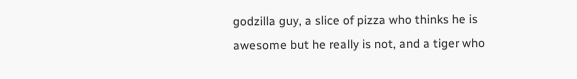godzilla guy, a slice of pizza who thinks he is awesome but he really is not, and a tiger who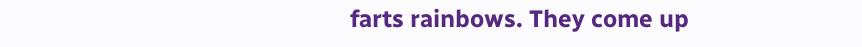farts rainbows. They come up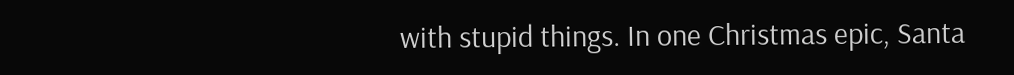with stupid things. In one Christmas epic, Santa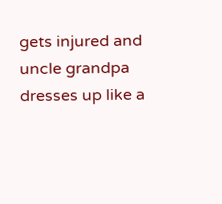gets injured and uncle grandpa dresses up like a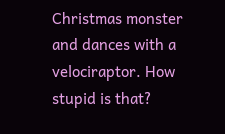Christmas monster and dances with a velociraptor. How stupid is that?